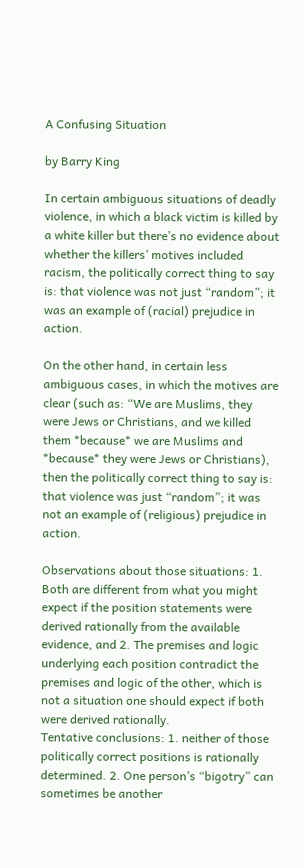A Confusing Situation

by Barry King

In certain ambiguous situations of deadly violence, in which a black victim is killed by a white killer but there’s no evidence about whether the killers’ motives included racism, the politically correct thing to say is: that violence was not just “random”; it was an example of (racial) prejudice in action.

On the other hand, in certain less ambiguous cases, in which the motives are clear (such as: “We are Muslims, they were Jews or Christians, and we killed them *because* we are Muslims and *because* they were Jews or Christians), then the politically correct thing to say is: that violence was just “random”; it was not an example of (religious) prejudice in action.

Observations about those situations: 1. Both are different from what you might expect if the position statements were derived rationally from the available evidence, and 2. The premises and logic underlying each position contradict the premises and logic of the other, which is not a situation one should expect if both were derived rationally.
Tentative conclusions: 1. neither of those politically correct positions is rationally determined. 2. One person’s “bigotry” can sometimes be another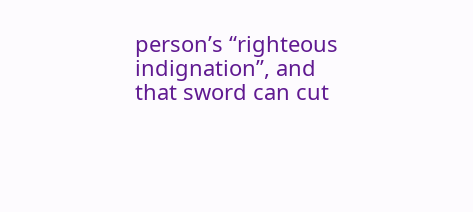person’s “righteous indignation”, and that sword can cut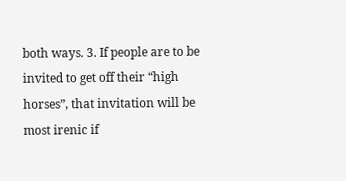both ways. 3. If people are to be invited to get off their “high horses”, that invitation will be most irenic if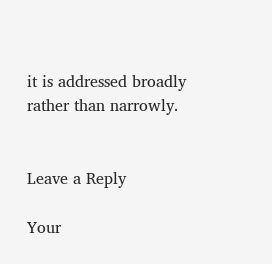it is addressed broadly rather than narrowly.


Leave a Reply

Your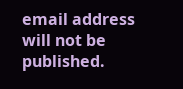email address will not be published.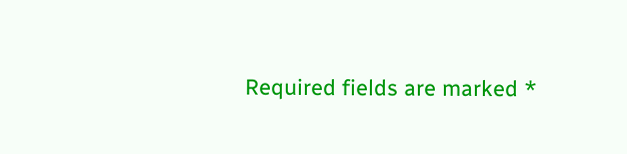Required fields are marked *